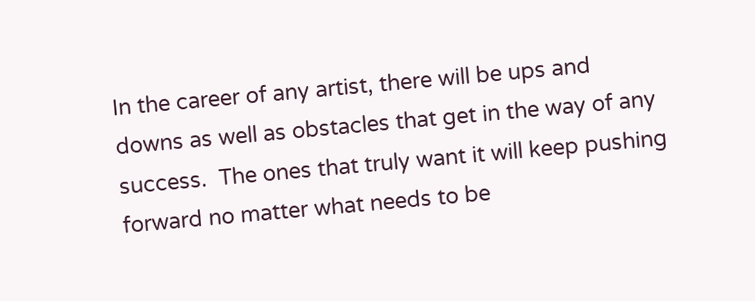In the career of any artist, there will be ups and downs as well as obstacles that get in the way of any success.  The ones that truly want it will keep pushing forward no matter what needs to be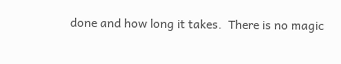done and how long it takes.  There is no magic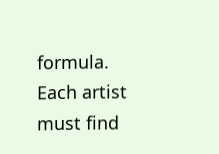formula.  Each artist must find